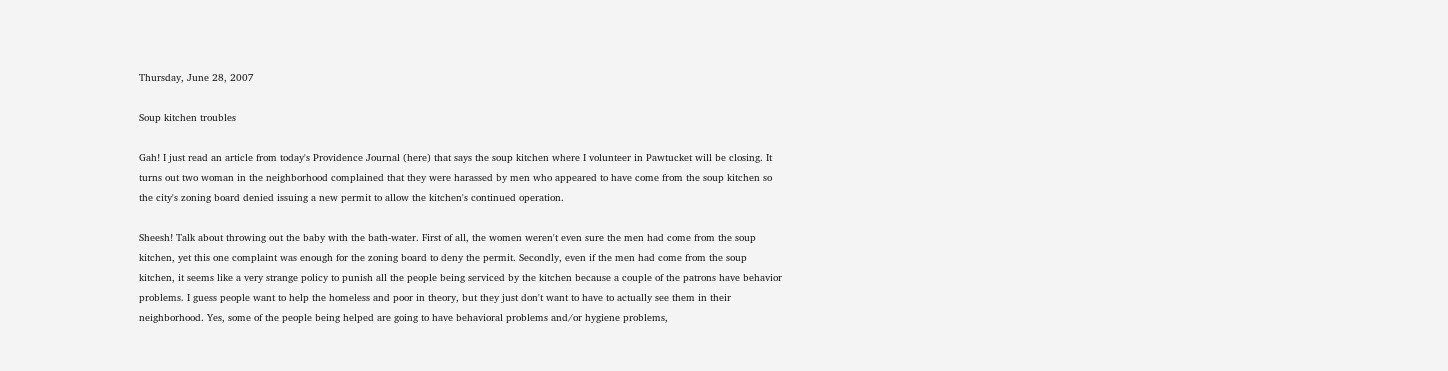Thursday, June 28, 2007

Soup kitchen troubles

Gah! I just read an article from today's Providence Journal (here) that says the soup kitchen where I volunteer in Pawtucket will be closing. It turns out two woman in the neighborhood complained that they were harassed by men who appeared to have come from the soup kitchen so the city's zoning board denied issuing a new permit to allow the kitchen's continued operation.

Sheesh! Talk about throwing out the baby with the bath-water. First of all, the women weren't even sure the men had come from the soup kitchen, yet this one complaint was enough for the zoning board to deny the permit. Secondly, even if the men had come from the soup kitchen, it seems like a very strange policy to punish all the people being serviced by the kitchen because a couple of the patrons have behavior problems. I guess people want to help the homeless and poor in theory, but they just don't want to have to actually see them in their neighborhood. Yes, some of the people being helped are going to have behavioral problems and/or hygiene problems,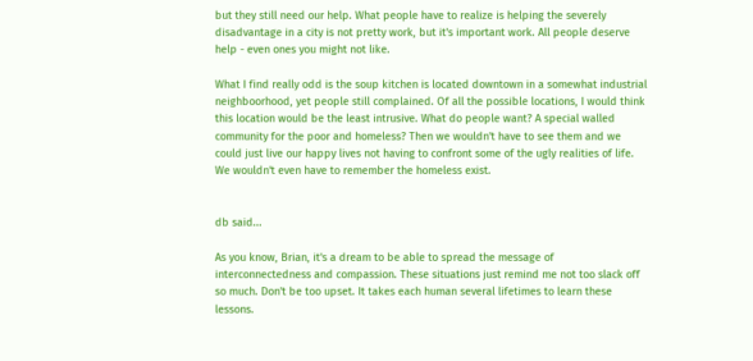but they still need our help. What people have to realize is helping the severely disadvantage in a city is not pretty work, but it's important work. All people deserve help - even ones you might not like.

What I find really odd is the soup kitchen is located downtown in a somewhat industrial neighboorhood, yet people still complained. Of all the possible locations, I would think this location would be the least intrusive. What do people want? A special walled community for the poor and homeless? Then we wouldn't have to see them and we could just live our happy lives not having to confront some of the ugly realities of life. We wouldn't even have to remember the homeless exist.


db said...

As you know, Brian, it's a dream to be able to spread the message of interconnectedness and compassion. These situations just remind me not too slack off so much. Don't be too upset. It takes each human several lifetimes to learn these lessons.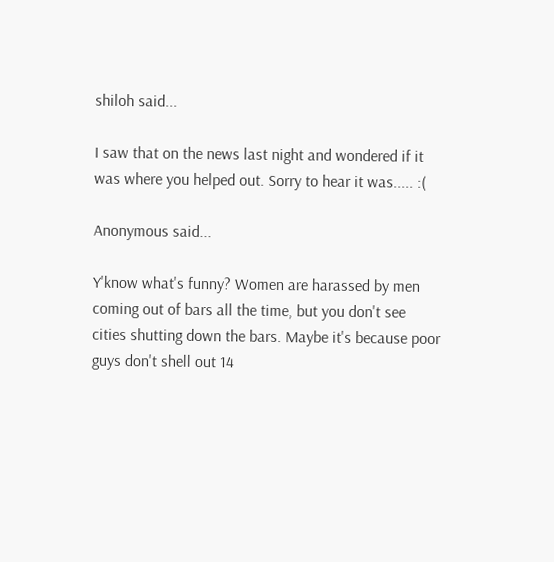shiloh said...

I saw that on the news last night and wondered if it was where you helped out. Sorry to hear it was..... :(

Anonymous said...

Y'know what's funny? Women are harassed by men coming out of bars all the time, but you don't see cities shutting down the bars. Maybe it's because poor guys don't shell out 14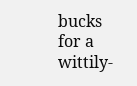bucks for a wittily-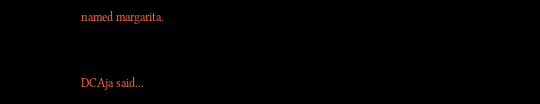named margarita.


DCAja said...